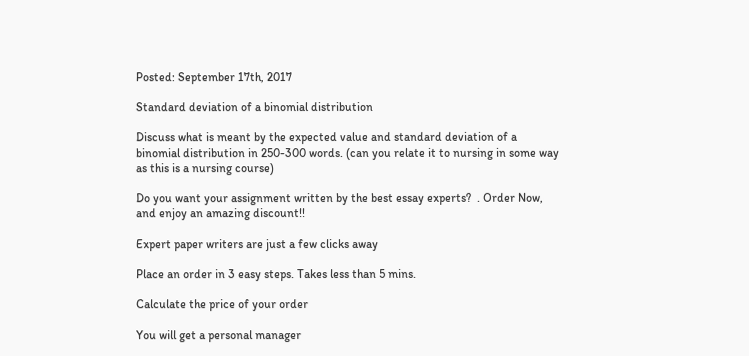Posted: September 17th, 2017

Standard deviation of a binomial distribution

Discuss what is meant by the expected value and standard deviation of a binomial distribution in 250-300 words. (can you relate it to nursing in some way as this is a nursing course)

Do you want your assignment written by the best essay experts?  . Order Now, and enjoy an amazing discount!!

Expert paper writers are just a few clicks away

Place an order in 3 easy steps. Takes less than 5 mins.

Calculate the price of your order

You will get a personal manager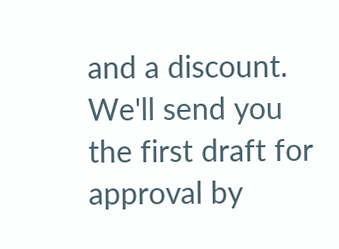and a discount.
We'll send you the first draft for approval by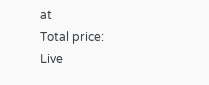at
Total price:
Live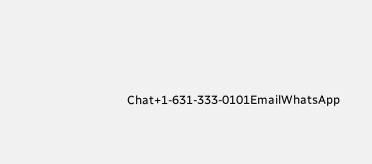Chat+1-631-333-0101EmailWhatsApp